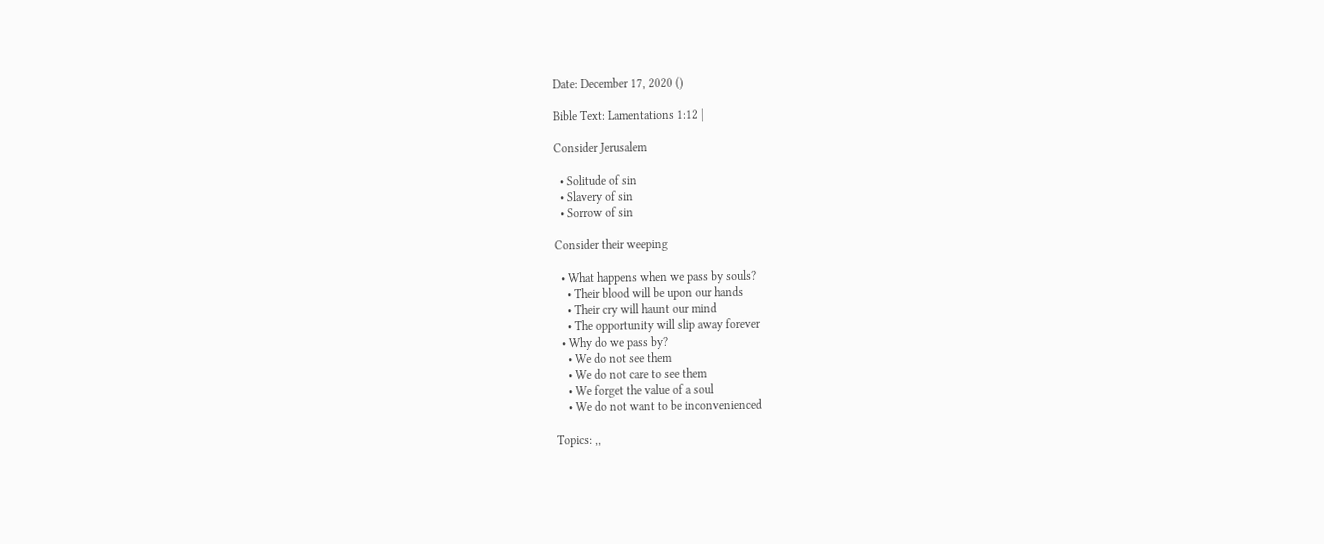Date: December 17, 2020 ()

Bible Text: Lamentations 1:12 |

Consider Jerusalem

  • Solitude of sin
  • Slavery of sin
  • Sorrow of sin

Consider their weeping

  • What happens when we pass by souls?
    • Their blood will be upon our hands
    • Their cry will haunt our mind
    • The opportunity will slip away forever
  • Why do we pass by?
    • We do not see them
    • We do not care to see them
    • We forget the value of a soul
    • We do not want to be inconvenienced

Topics: ,,